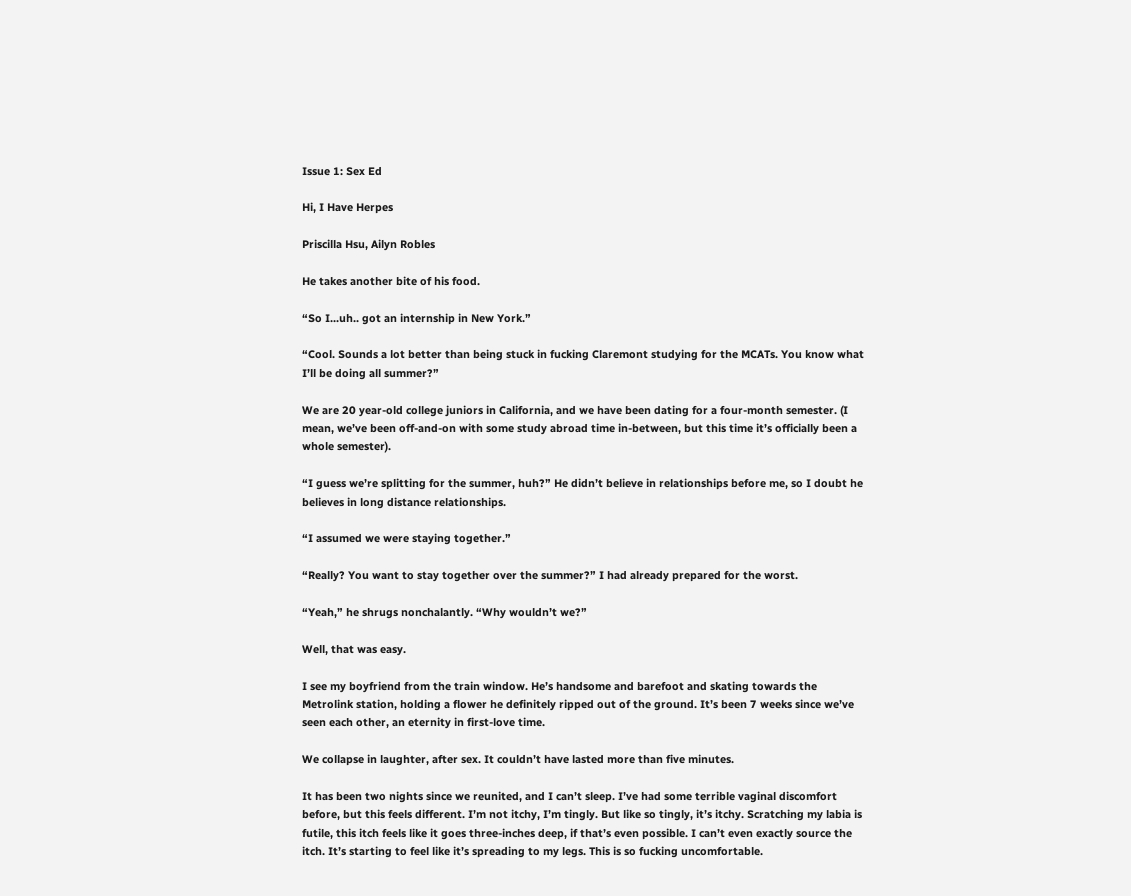Issue 1: Sex Ed

Hi, I Have Herpes

Priscilla Hsu, Ailyn Robles

He takes another bite of his food.

“So I...uh.. got an internship in New York.”

“Cool. Sounds a lot better than being stuck in fucking Claremont studying for the MCATs. You know what I’ll be doing all summer?”

We are 20 year-old college juniors in California, and we have been dating for a four-month semester. (I mean, we’ve been off-and-on with some study abroad time in-between, but this time it’s officially been a whole semester).

“I guess we’re splitting for the summer, huh?” He didn’t believe in relationships before me, so I doubt he believes in long distance relationships.

“I assumed we were staying together.”

“Really? You want to stay together over the summer?” I had already prepared for the worst.

“Yeah,” he shrugs nonchalantly. “Why wouldn’t we?”

Well, that was easy.

I see my boyfriend from the train window. He’s handsome and barefoot and skating towards the Metrolink station, holding a flower he definitely ripped out of the ground. It’s been 7 weeks since we’ve seen each other, an eternity in first-love time.

We collapse in laughter, after sex. It couldn’t have lasted more than five minutes.

It has been two nights since we reunited, and I can’t sleep. I’ve had some terrible vaginal discomfort before, but this feels different. I’m not itchy, I’m tingly. But like so tingly, it’s itchy. Scratching my labia is futile, this itch feels like it goes three-inches deep, if that’s even possible. I can’t even exactly source the itch. It’s starting to feel like it’s spreading to my legs. This is so fucking uncomfortable.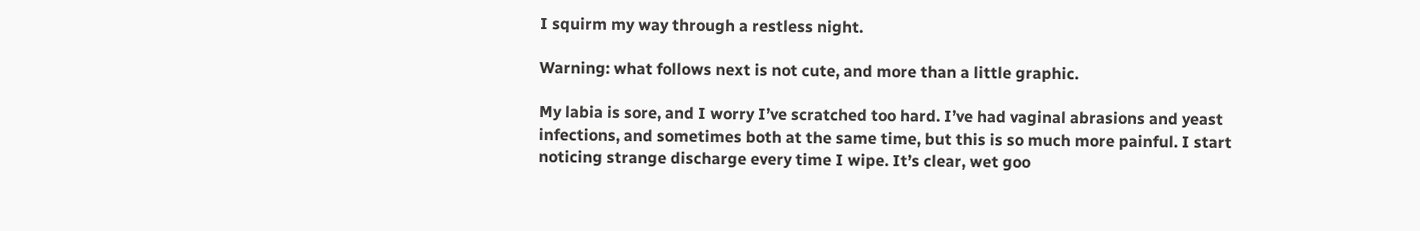I squirm my way through a restless night.

Warning: what follows next is not cute, and more than a little graphic.

My labia is sore, and I worry I’ve scratched too hard. I’ve had vaginal abrasions and yeast infections, and sometimes both at the same time, but this is so much more painful. I start noticing strange discharge every time I wipe. It’s clear, wet goo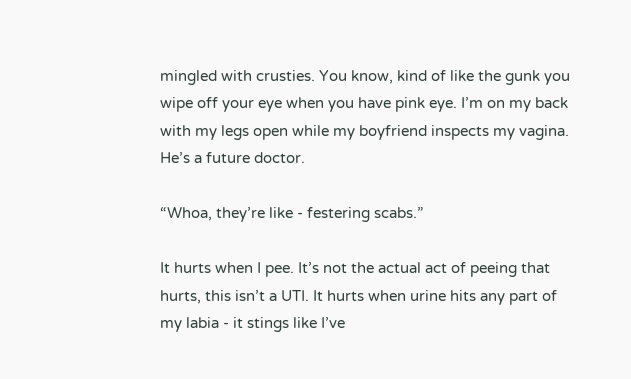mingled with crusties. You know, kind of like the gunk you wipe off your eye when you have pink eye. I’m on my back with my legs open while my boyfriend inspects my vagina. He’s a future doctor.

“Whoa, they’re like - festering scabs.”

It hurts when I pee. It’s not the actual act of peeing that hurts, this isn’t a UTI. It hurts when urine hits any part of my labia - it stings like I’ve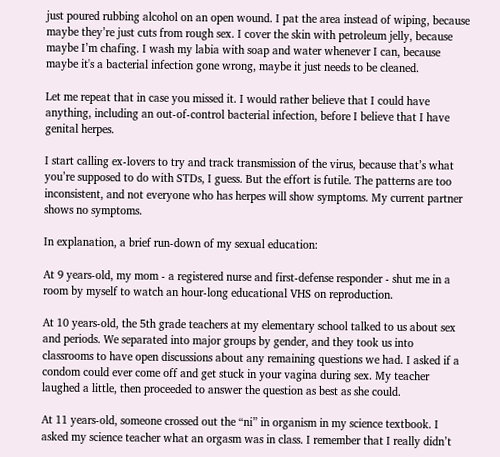just poured rubbing alcohol on an open wound. I pat the area instead of wiping, because maybe they’re just cuts from rough sex. I cover the skin with petroleum jelly, because maybe I’m chafing. I wash my labia with soap and water whenever I can, because maybe it's a bacterial infection gone wrong, maybe it just needs to be cleaned.

Let me repeat that in case you missed it. I would rather believe that I could have anything, including an out-of-control bacterial infection, before I believe that I have genital herpes.

I start calling ex-lovers to try and track transmission of the virus, because that’s what you’re supposed to do with STDs, I guess. But the effort is futile. The patterns are too inconsistent, and not everyone who has herpes will show symptoms. My current partner shows no symptoms.

In explanation, a brief run-down of my sexual education:

At 9 years-old, my mom - a registered nurse and first-defense responder - shut me in a room by myself to watch an hour-long educational VHS on reproduction.

At 10 years-old, the 5th grade teachers at my elementary school talked to us about sex and periods. We separated into major groups by gender, and they took us into classrooms to have open discussions about any remaining questions we had. I asked if a condom could ever come off and get stuck in your vagina during sex. My teacher laughed a little, then proceeded to answer the question as best as she could.

At 11 years-old, someone crossed out the “ni” in organism in my science textbook. I asked my science teacher what an orgasm was in class. I remember that I really didn’t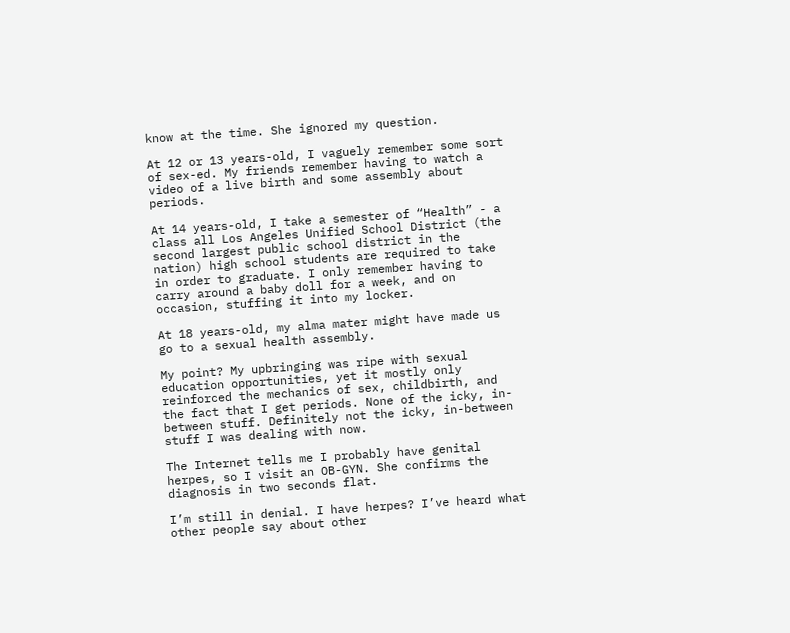know at the time. She ignored my question.

At 12 or 13 years-old, I vaguely remember some sort of sex-ed. My friends remember having to watch a video of a live birth and some assembly about periods.

At 14 years-old, I take a semester of “Health” - a class all Los Angeles Unified School District (the second largest public school district in the nation) high school students are required to take in order to graduate. I only remember having to carry around a baby doll for a week, and on occasion, stuffing it into my locker.

At 18 years-old, my alma mater might have made us go to a sexual health assembly.

My point? My upbringing was ripe with sexual education opportunities, yet it mostly only reinforced the mechanics of sex, childbirth, and the fact that I get periods. None of the icky, in-between stuff. Definitely not the icky, in-between stuff I was dealing with now.

The Internet tells me I probably have genital herpes, so I visit an OB-GYN. She confirms the diagnosis in two seconds flat.

I’m still in denial. I have herpes? I’ve heard what other people say about other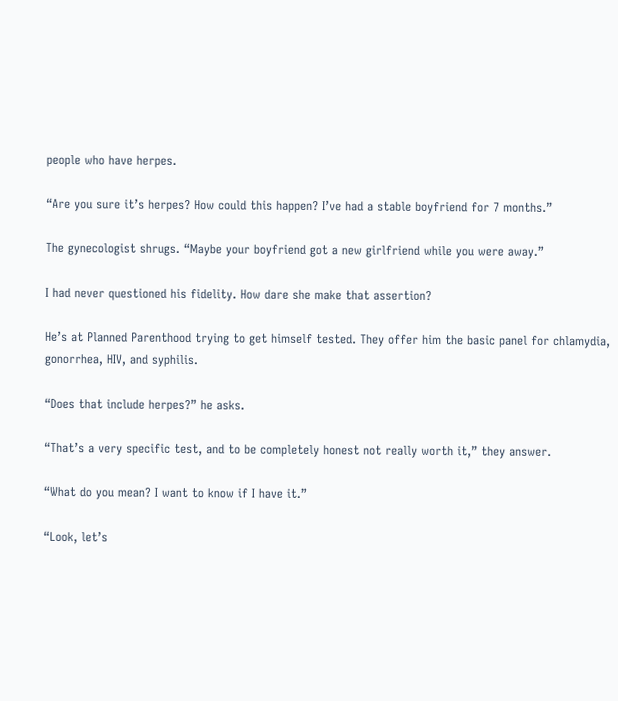people who have herpes.

“Are you sure it’s herpes? How could this happen? I’ve had a stable boyfriend for 7 months.”

The gynecologist shrugs. “Maybe your boyfriend got a new girlfriend while you were away.”

I had never questioned his fidelity. How dare she make that assertion?

He’s at Planned Parenthood trying to get himself tested. They offer him the basic panel for chlamydia, gonorrhea, HIV, and syphilis.

“Does that include herpes?” he asks.

“That’s a very specific test, and to be completely honest not really worth it,” they answer.

“What do you mean? I want to know if I have it.”

“Look, let’s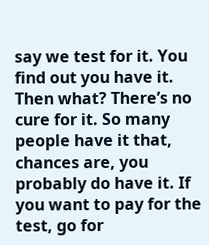say we test for it. You find out you have it. Then what? There’s no cure for it. So many people have it that, chances are, you probably do have it. If you want to pay for the test, go for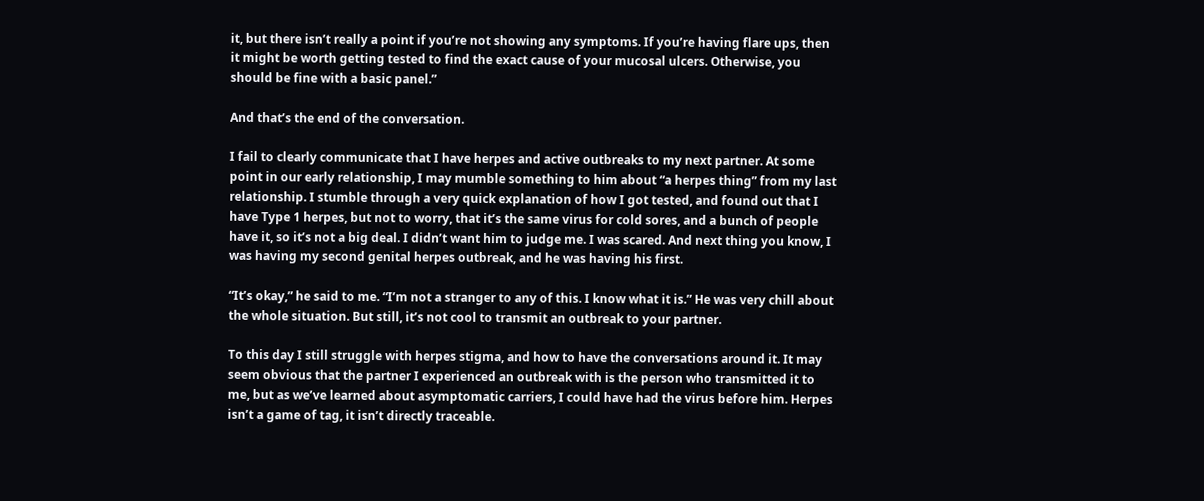it, but there isn’t really a point if you’re not showing any symptoms. If you’re having flare ups, then it might be worth getting tested to find the exact cause of your mucosal ulcers. Otherwise, you should be fine with a basic panel.”

And that’s the end of the conversation.

I fail to clearly communicate that I have herpes and active outbreaks to my next partner. At some point in our early relationship, I may mumble something to him about “a herpes thing” from my last relationship. I stumble through a very quick explanation of how I got tested, and found out that I have Type 1 herpes, but not to worry, that it’s the same virus for cold sores, and a bunch of people have it, so it’s not a big deal. I didn’t want him to judge me. I was scared. And next thing you know, I was having my second genital herpes outbreak, and he was having his first.

“It’s okay,” he said to me. “I’m not a stranger to any of this. I know what it is.” He was very chill about the whole situation. But still, it’s not cool to transmit an outbreak to your partner.

To this day I still struggle with herpes stigma, and how to have the conversations around it. It may seem obvious that the partner I experienced an outbreak with is the person who transmitted it to me, but as we’ve learned about asymptomatic carriers, I could have had the virus before him. Herpes isn’t a game of tag, it isn’t directly traceable.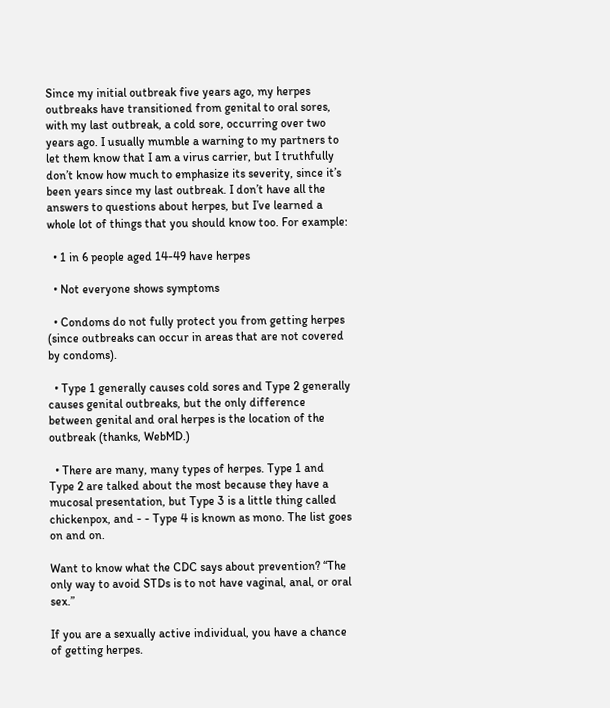Since my initial outbreak five years ago, my herpes outbreaks have transitioned from genital to oral sores, with my last outbreak, a cold sore, occurring over two years ago. I usually mumble a warning to my partners to let them know that I am a virus carrier, but I truthfully don’t know how much to emphasize its severity, since it’s been years since my last outbreak. I don’t have all the answers to questions about herpes, but I’ve learned a whole lot of things that you should know too. For example:

  • 1 in 6 people aged 14-49 have herpes

  • Not everyone shows symptoms

  • Condoms do not fully protect you from getting herpes (since outbreaks can occur in areas that are not covered by condoms).

  • Type 1 generally causes cold sores and Type 2 generally causes genital outbreaks, but the only difference between genital and oral herpes is the location of the outbreak (thanks, WebMD.)

  • There are many, many types of herpes. Type 1 and Type 2 are talked about the most because they have a mucosal presentation, but Type 3 is a little thing called chickenpox, and - - Type 4 is known as mono. The list goes on and on.

Want to know what the CDC says about prevention? “The only way to avoid STDs is to not have vaginal, anal, or oral sex.”

If you are a sexually active individual, you have a chance of getting herpes.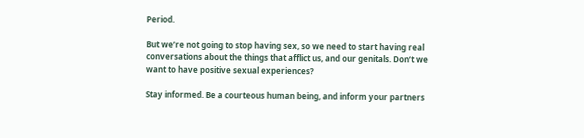Period.

But we’re not going to stop having sex, so we need to start having real conversations about the things that afflict us, and our genitals. Don’t we want to have positive sexual experiences?

Stay informed. Be a courteous human being, and inform your partners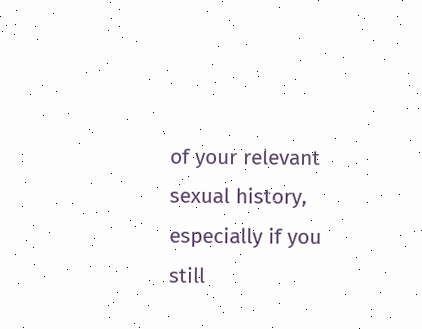of your relevant sexual history, especially if you still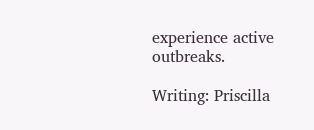experience active outbreaks.

Writing: Priscilla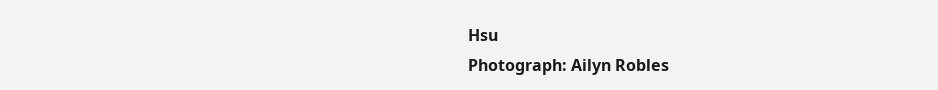Hsu
Photograph: Ailyn Robles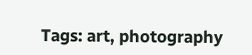Tags: art, photography